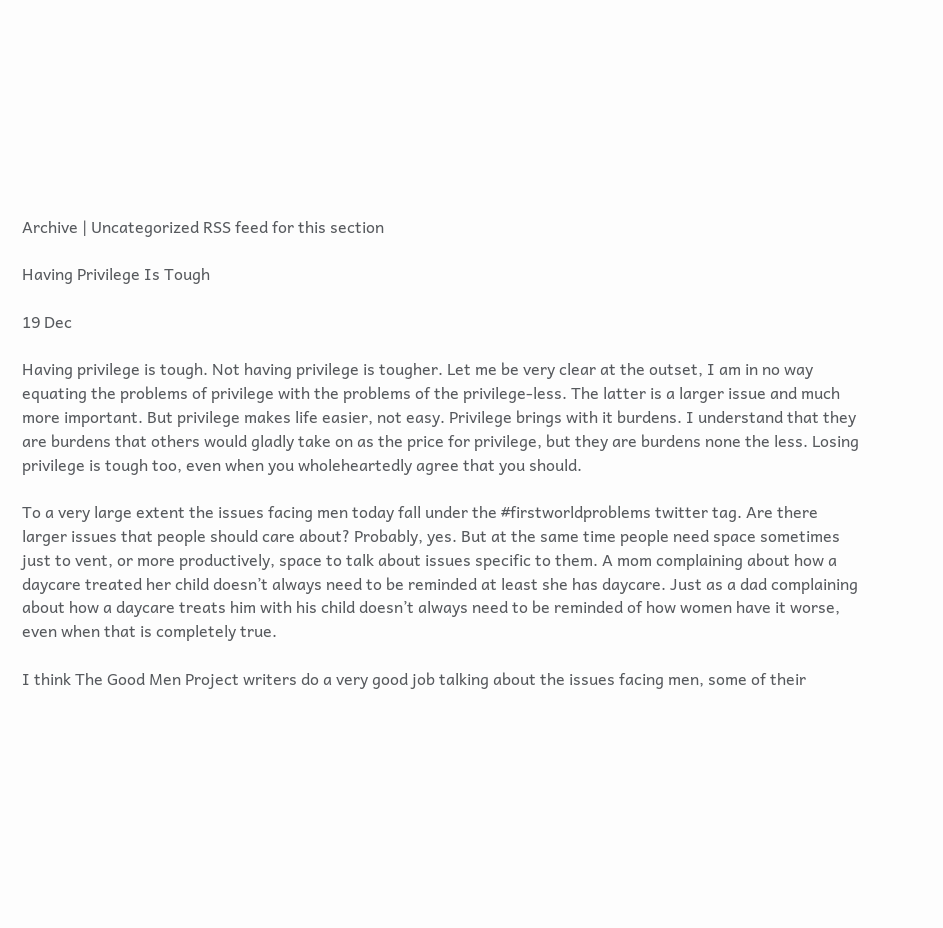Archive | Uncategorized RSS feed for this section

Having Privilege Is Tough

19 Dec

Having privilege is tough. Not having privilege is tougher. Let me be very clear at the outset, I am in no way equating the problems of privilege with the problems of the privilege-less. The latter is a larger issue and much more important. But privilege makes life easier, not easy. Privilege brings with it burdens. I understand that they are burdens that others would gladly take on as the price for privilege, but they are burdens none the less. Losing privilege is tough too, even when you wholeheartedly agree that you should.

To a very large extent the issues facing men today fall under the #firstworldproblems twitter tag. Are there larger issues that people should care about? Probably, yes. But at the same time people need space sometimes just to vent, or more productively, space to talk about issues specific to them. A mom complaining about how a daycare treated her child doesn’t always need to be reminded at least she has daycare. Just as a dad complaining about how a daycare treats him with his child doesn’t always need to be reminded of how women have it worse, even when that is completely true.

I think The Good Men Project writers do a very good job talking about the issues facing men, some of their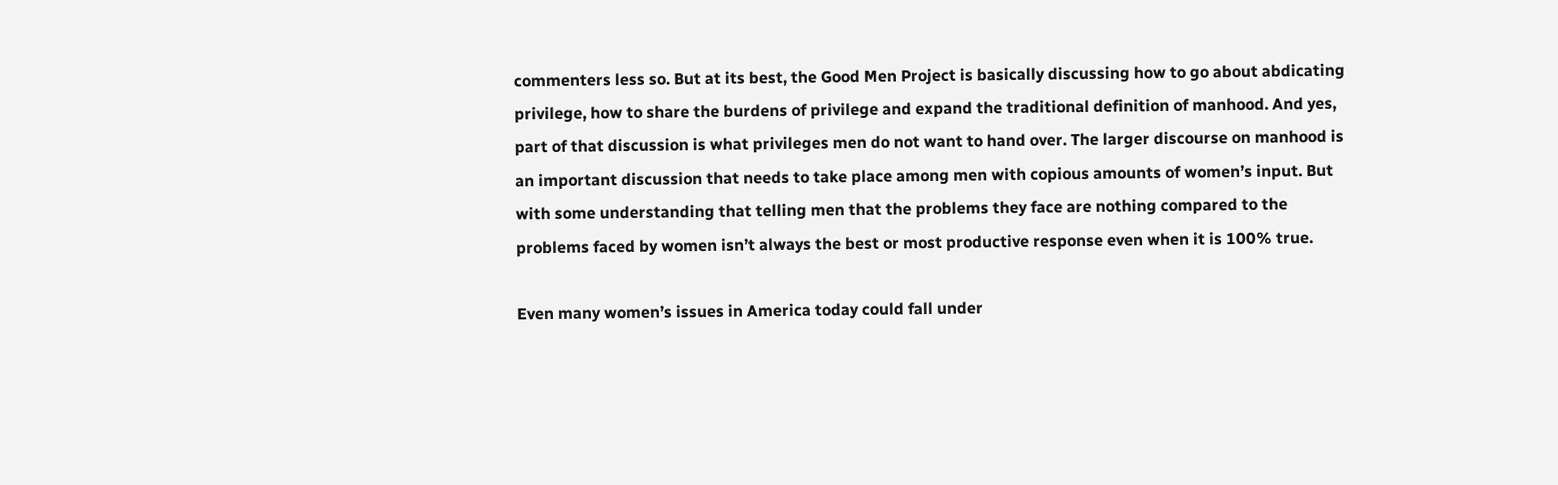commenters less so. But at its best, the Good Men Project is basically discussing how to go about abdicating privilege, how to share the burdens of privilege and expand the traditional definition of manhood. And yes, part of that discussion is what privileges men do not want to hand over. The larger discourse on manhood is an important discussion that needs to take place among men with copious amounts of women’s input. But with some understanding that telling men that the problems they face are nothing compared to the problems faced by women isn’t always the best or most productive response even when it is 100% true.

Even many women’s issues in America today could fall under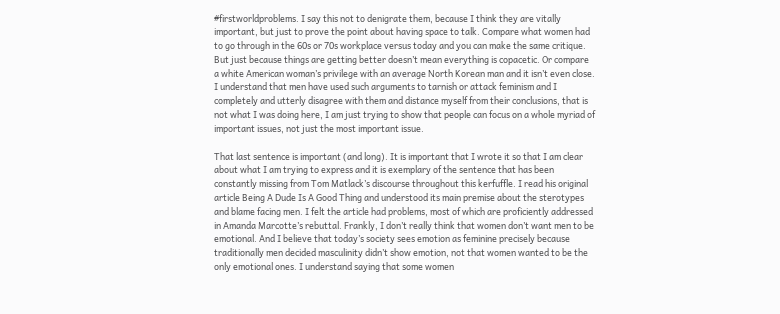#firstworldproblems. I say this not to denigrate them, because I think they are vitally important, but just to prove the point about having space to talk. Compare what women had to go through in the 60s or 70s workplace versus today and you can make the same critique. But just because things are getting better doesn’t mean everything is copacetic. Or compare a white American woman’s privilege with an average North Korean man and it isn’t even close. I understand that men have used such arguments to tarnish or attack feminism and I completely and utterly disagree with them and distance myself from their conclusions, that is not what I was doing here, I am just trying to show that people can focus on a whole myriad of important issues, not just the most important issue.

That last sentence is important (and long). It is important that I wrote it so that I am clear about what I am trying to express and it is exemplary of the sentence that has been constantly missing from Tom Matlack’s discourse throughout this kerfuffle. I read his original article Being A Dude Is A Good Thing and understood its main premise about the sterotypes and blame facing men. I felt the article had problems, most of which are proficiently addressed in Amanda Marcotte’s rebuttal. Frankly, I don’t really think that women don’t want men to be emotional. And I believe that today’s society sees emotion as feminine precisely because traditionally men decided masculinity didn’t show emotion, not that women wanted to be the only emotional ones. I understand saying that some women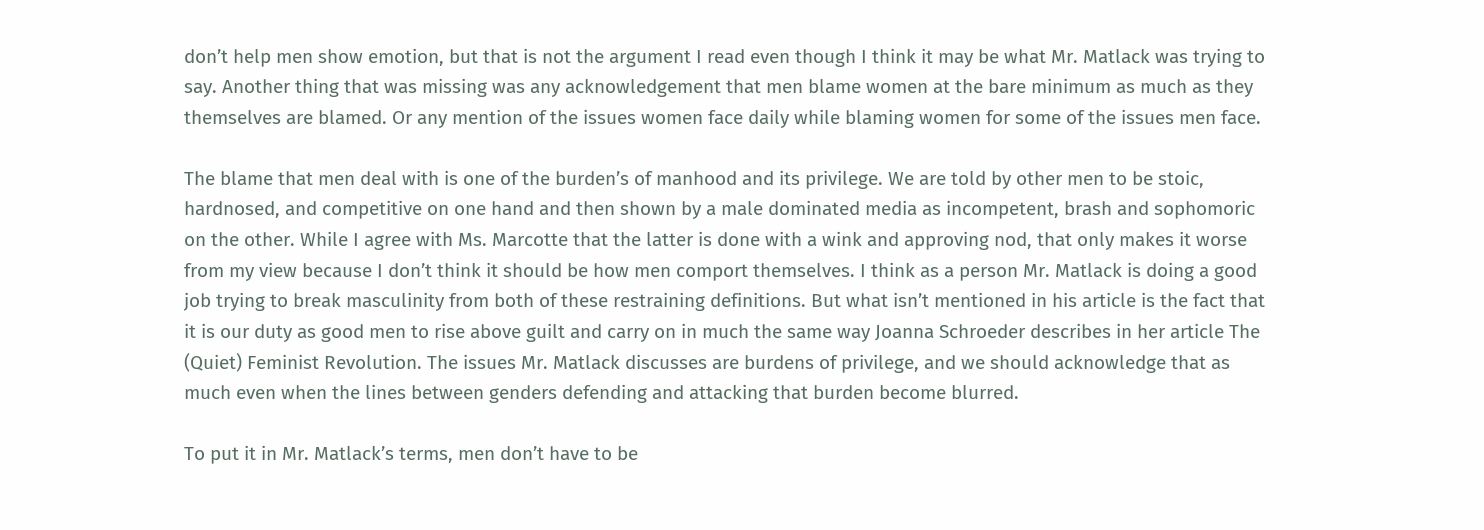don’t help men show emotion, but that is not the argument I read even though I think it may be what Mr. Matlack was trying to say. Another thing that was missing was any acknowledgement that men blame women at the bare minimum as much as they themselves are blamed. Or any mention of the issues women face daily while blaming women for some of the issues men face.

The blame that men deal with is one of the burden’s of manhood and its privilege. We are told by other men to be stoic, hardnosed, and competitive on one hand and then shown by a male dominated media as incompetent, brash and sophomoric on the other. While I agree with Ms. Marcotte that the latter is done with a wink and approving nod, that only makes it worse from my view because I don’t think it should be how men comport themselves. I think as a person Mr. Matlack is doing a good job trying to break masculinity from both of these restraining definitions. But what isn’t mentioned in his article is the fact that it is our duty as good men to rise above guilt and carry on in much the same way Joanna Schroeder describes in her article The (Quiet) Feminist Revolution. The issues Mr. Matlack discusses are burdens of privilege, and we should acknowledge that as much even when the lines between genders defending and attacking that burden become blurred.

To put it in Mr. Matlack’s terms, men don’t have to be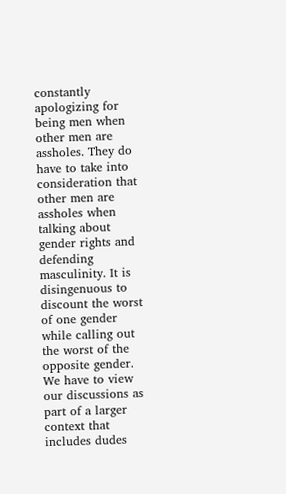constantly apologizing for being men when other men are assholes. They do have to take into consideration that other men are assholes when talking about gender rights and defending masculinity. It is disingenuous to discount the worst of one gender while calling out the worst of the opposite gender. We have to view our discussions as part of a larger context that includes dudes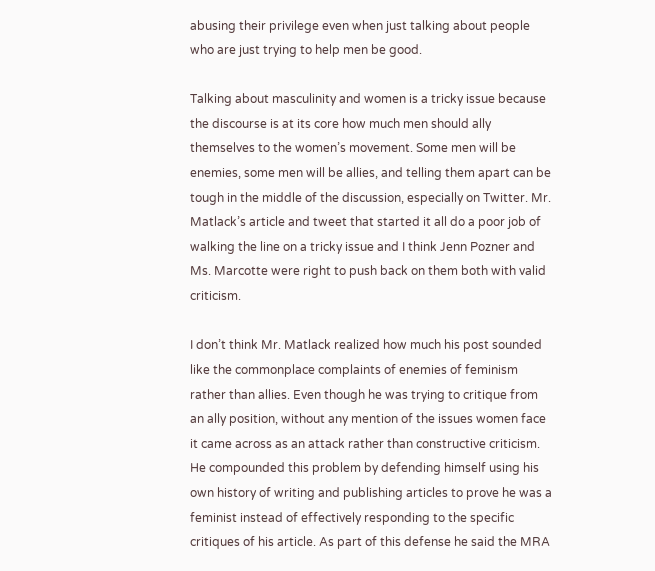abusing their privilege even when just talking about people who are just trying to help men be good.

Talking about masculinity and women is a tricky issue because the discourse is at its core how much men should ally themselves to the women’s movement. Some men will be enemies, some men will be allies, and telling them apart can be tough in the middle of the discussion, especially on Twitter. Mr. Matlack’s article and tweet that started it all do a poor job of walking the line on a tricky issue and I think Jenn Pozner and Ms. Marcotte were right to push back on them both with valid criticism.

I don’t think Mr. Matlack realized how much his post sounded like the commonplace complaints of enemies of feminism rather than allies. Even though he was trying to critique from an ally position, without any mention of the issues women face it came across as an attack rather than constructive criticism. He compounded this problem by defending himself using his own history of writing and publishing articles to prove he was a feminist instead of effectively responding to the specific critiques of his article. As part of this defense he said the MRA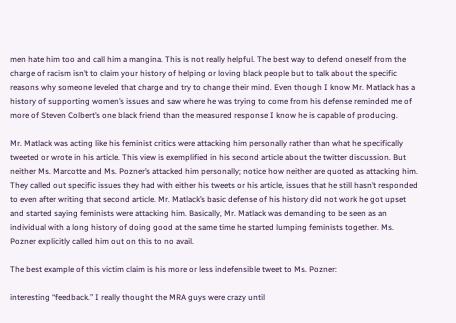men hate him too and call him a mangina. This is not really helpful. The best way to defend oneself from the charge of racism isn’t to claim your history of helping or loving black people but to talk about the specific reasons why someone leveled that charge and try to change their mind. Even though I know Mr. Matlack has a history of supporting women’s issues and saw where he was trying to come from his defense reminded me of more of Steven Colbert’s one black friend than the measured response I know he is capable of producing.

Mr. Matlack was acting like his feminist critics were attacking him personally rather than what he specifically tweeted or wrote in his article. This view is exemplified in his second article about the twitter discussion. But neither Ms. Marcotte and Ms. Pozner’s attacked him personally; notice how neither are quoted as attacking him. They called out specific issues they had with either his tweets or his article, issues that he still hasn’t responded to even after writing that second article. Mr. Matlack’s basic defense of his history did not work he got upset and started saying feminists were attacking him. Basically, Mr. Matlack was demanding to be seen as an individual with a long history of doing good at the same time he started lumping feminists together. Ms. Pozner explicitly called him out on this to no avail.

The best example of this victim claim is his more or less indefensible tweet to Ms. Pozner:

interesting “feedback.” I really thought the MRA guys were crazy until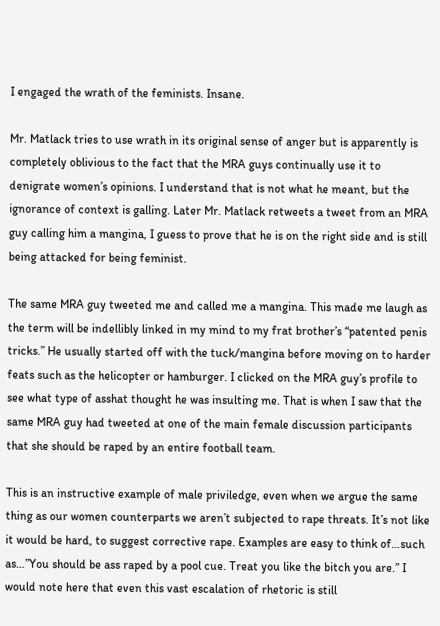I engaged the wrath of the feminists. Insane.

Mr. Matlack tries to use wrath in its original sense of anger but is apparently is completely oblivious to the fact that the MRA guys continually use it to denigrate women’s opinions. I understand that is not what he meant, but the ignorance of context is galling. Later Mr. Matlack retweets a tweet from an MRA guy calling him a mangina, I guess to prove that he is on the right side and is still being attacked for being feminist.

The same MRA guy tweeted me and called me a mangina. This made me laugh as the term will be indellibly linked in my mind to my frat brother’s “patented penis tricks.” He usually started off with the tuck/mangina before moving on to harder feats such as the helicopter or hamburger. I clicked on the MRA guy’s profile to see what type of asshat thought he was insulting me. That is when I saw that the same MRA guy had tweeted at one of the main female discussion participants that she should be raped by an entire football team.

This is an instructive example of male priviledge, even when we argue the same thing as our women counterparts we aren’t subjected to rape threats. It’s not like it would be hard, to suggest corrective rape. Examples are easy to think of…such as…”You should be ass raped by a pool cue. Treat you like the bitch you are.” I would note here that even this vast escalation of rhetoric is still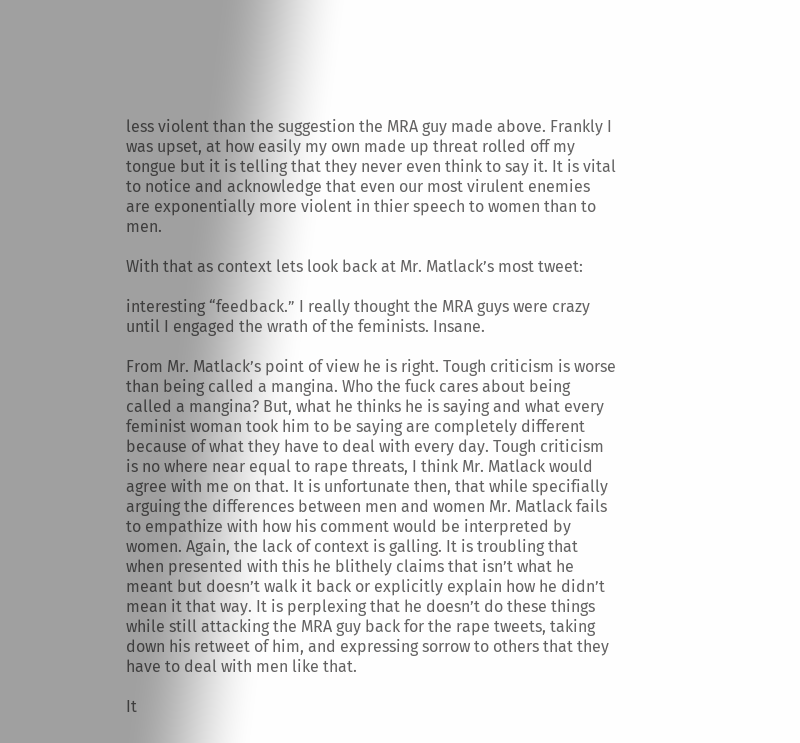less violent than the suggestion the MRA guy made above. Frankly I was upset, at how easily my own made up threat rolled off my tongue but it is telling that they never even think to say it. It is vital to notice and acknowledge that even our most virulent enemies are exponentially more violent in thier speech to women than to men.

With that as context lets look back at Mr. Matlack’s most tweet:

interesting “feedback.” I really thought the MRA guys were crazy until I engaged the wrath of the feminists. Insane.

From Mr. Matlack’s point of view he is right. Tough criticism is worse than being called a mangina. Who the fuck cares about being called a mangina? But, what he thinks he is saying and what every feminist woman took him to be saying are completely different because of what they have to deal with every day. Tough criticism is no where near equal to rape threats, I think Mr. Matlack would agree with me on that. It is unfortunate then, that while specifially arguing the differences between men and women Mr. Matlack fails to empathize with how his comment would be interpreted by women. Again, the lack of context is galling. It is troubling that when presented with this he blithely claims that isn’t what he meant but doesn’t walk it back or explicitly explain how he didn’t mean it that way. It is perplexing that he doesn’t do these things while still attacking the MRA guy back for the rape tweets, taking down his retweet of him, and expressing sorrow to others that they have to deal with men like that.

It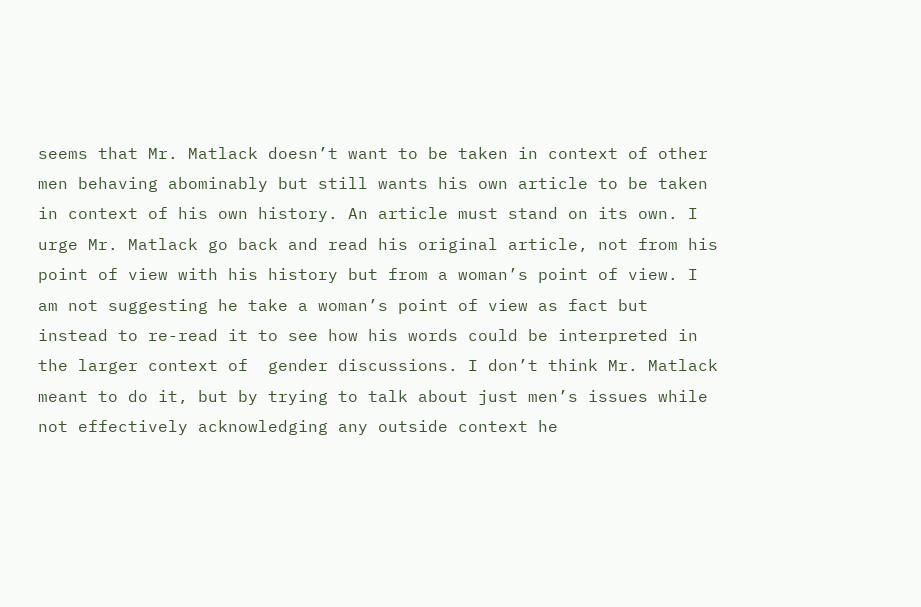seems that Mr. Matlack doesn’t want to be taken in context of other men behaving abominably but still wants his own article to be taken in context of his own history. An article must stand on its own. I urge Mr. Matlack go back and read his original article, not from his point of view with his history but from a woman’s point of view. I am not suggesting he take a woman’s point of view as fact but instead to re-read it to see how his words could be interpreted in the larger context of  gender discussions. I don’t think Mr. Matlack meant to do it, but by trying to talk about just men’s issues while not effectively acknowledging any outside context he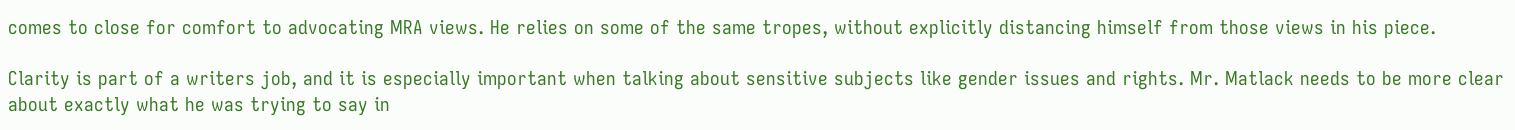comes to close for comfort to advocating MRA views. He relies on some of the same tropes, without explicitly distancing himself from those views in his piece.

Clarity is part of a writers job, and it is especially important when talking about sensitive subjects like gender issues and rights. Mr. Matlack needs to be more clear about exactly what he was trying to say in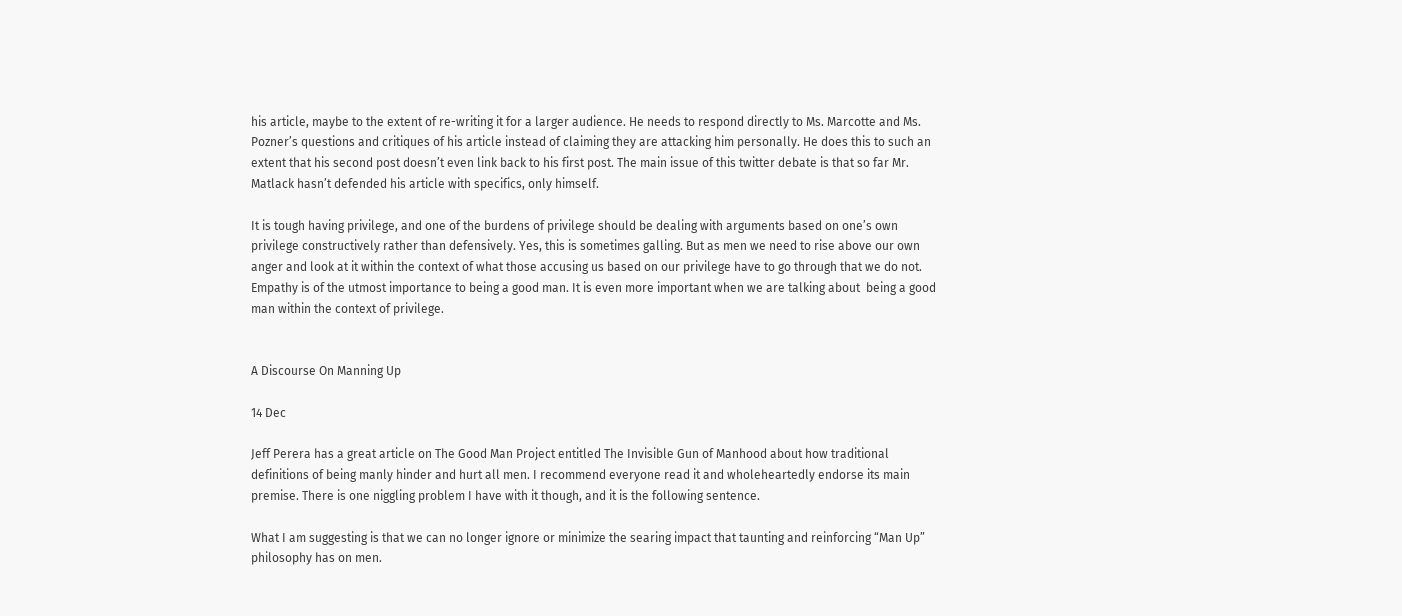his article, maybe to the extent of re-writing it for a larger audience. He needs to respond directly to Ms. Marcotte and Ms. Pozner’s questions and critiques of his article instead of claiming they are attacking him personally. He does this to such an extent that his second post doesn’t even link back to his first post. The main issue of this twitter debate is that so far Mr. Matlack hasn’t defended his article with specifics, only himself.

It is tough having privilege, and one of the burdens of privilege should be dealing with arguments based on one’s own privilege constructively rather than defensively. Yes, this is sometimes galling. But as men we need to rise above our own anger and look at it within the context of what those accusing us based on our privilege have to go through that we do not. Empathy is of the utmost importance to being a good man. It is even more important when we are talking about  being a good man within the context of privilege.


A Discourse On Manning Up

14 Dec

Jeff Perera has a great article on The Good Man Project entitled The Invisible Gun of Manhood about how traditional definitions of being manly hinder and hurt all men. I recommend everyone read it and wholeheartedly endorse its main premise. There is one niggling problem I have with it though, and it is the following sentence.

What I am suggesting is that we can no longer ignore or minimize the searing impact that taunting and reinforcing “Man Up” philosophy has on men.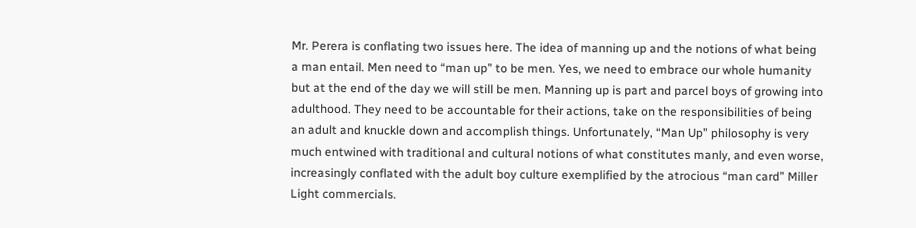Mr. Perera is conflating two issues here. The idea of manning up and the notions of what being a man entail. Men need to “man up” to be men. Yes, we need to embrace our whole humanity but at the end of the day we will still be men. Manning up is part and parcel boys of growing into adulthood. They need to be accountable for their actions, take on the responsibilities of being an adult and knuckle down and accomplish things. Unfortunately, “Man Up” philosophy is very much entwined with traditional and cultural notions of what constitutes manly, and even worse, increasingly conflated with the adult boy culture exemplified by the atrocious “man card” Miller Light commercials.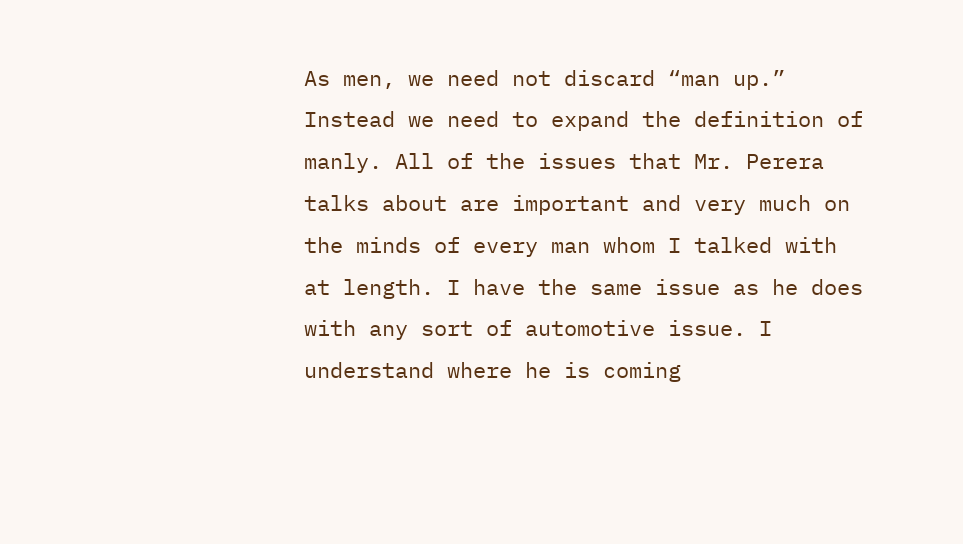As men, we need not discard “man up.” Instead we need to expand the definition of manly. All of the issues that Mr. Perera talks about are important and very much on the minds of every man whom I talked with at length. I have the same issue as he does with any sort of automotive issue. I understand where he is coming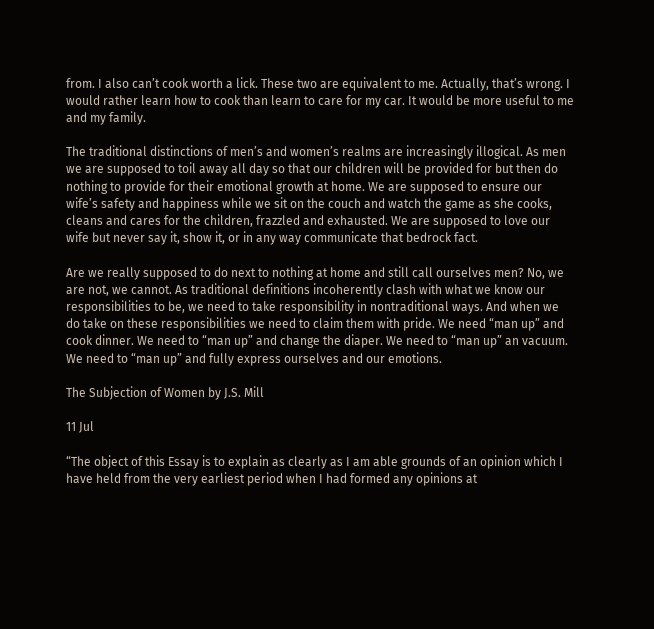from. I also can’t cook worth a lick. These two are equivalent to me. Actually, that’s wrong. I would rather learn how to cook than learn to care for my car. It would be more useful to me and my family.

The traditional distinctions of men’s and women’s realms are increasingly illogical. As men we are supposed to toil away all day so that our children will be provided for but then do nothing to provide for their emotional growth at home. We are supposed to ensure our wife’s safety and happiness while we sit on the couch and watch the game as she cooks, cleans and cares for the children, frazzled and exhausted. We are supposed to love our wife but never say it, show it, or in any way communicate that bedrock fact.

Are we really supposed to do next to nothing at home and still call ourselves men? No, we are not, we cannot. As traditional definitions incoherently clash with what we know our responsibilities to be, we need to take responsibility in nontraditional ways. And when we do take on these responsibilities we need to claim them with pride. We need “man up” and cook dinner. We need to “man up” and change the diaper. We need to “man up” an vacuum. We need to “man up” and fully express ourselves and our emotions.

The Subjection of Women by J.S. Mill

11 Jul

“The object of this Essay is to explain as clearly as I am able grounds of an opinion which I have held from the very earliest period when I had formed any opinions at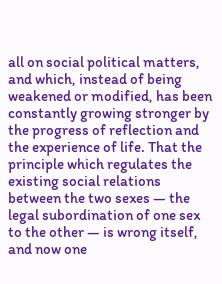all on social political matters, and which, instead of being weakened or modified, has been constantly growing stronger by the progress of reflection and the experience of life. That the principle which regulates the existing social relations between the two sexes — the legal subordination of one sex to the other — is wrong itself, and now one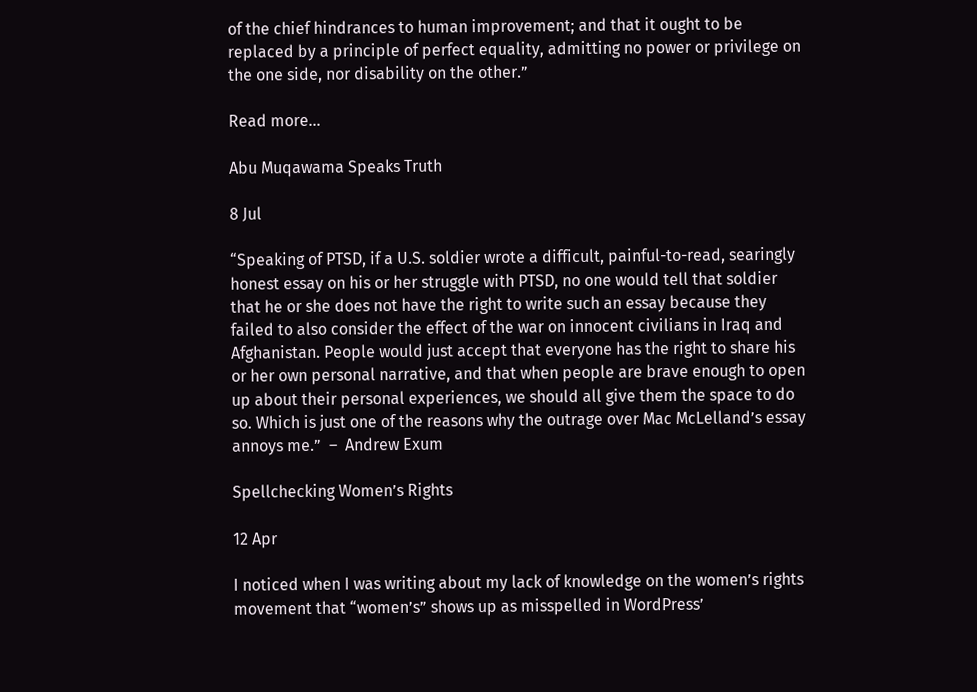of the chief hindrances to human improvement; and that it ought to be replaced by a principle of perfect equality, admitting no power or privilege on the one side, nor disability on the other.”

Read more…

Abu Muqawama Speaks Truth

8 Jul

“Speaking of PTSD, if a U.S. soldier wrote a difficult, painful-to-read, searingly honest essay on his or her struggle with PTSD, no one would tell that soldier that he or she does not have the right to write such an essay because they failed to also consider the effect of the war on innocent civilians in Iraq and Afghanistan. People would just accept that everyone has the right to share his or her own personal narrative, and that when people are brave enough to open up about their personal experiences, we should all give them the space to do so. Which is just one of the reasons why the outrage over Mac McLelland’s essay annoys me.”  –  Andrew Exum

Spellchecking Women’s Rights

12 Apr

I noticed when I was writing about my lack of knowledge on the women’s rights movement that “women’s” shows up as misspelled in WordPress’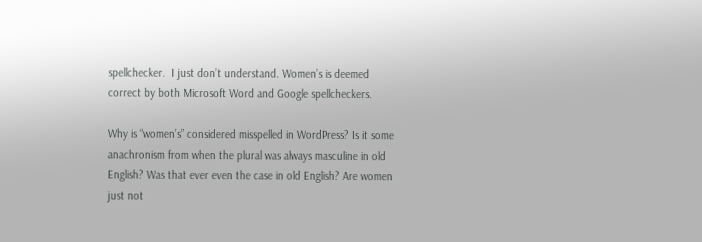spellchecker.  I just don’t understand. Women’s is deemed correct by both Microsoft Word and Google spellcheckers.

Why is “women’s” considered misspelled in WordPress? Is it some anachronism from when the plural was always masculine in old English? Was that ever even the case in old English? Are women just not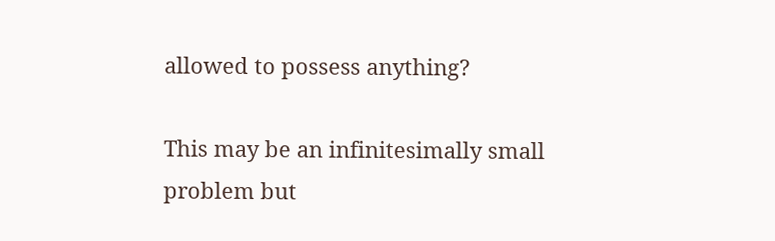allowed to possess anything?

This may be an infinitesimally small problem but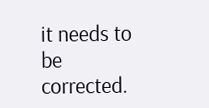it needs to be corrected.